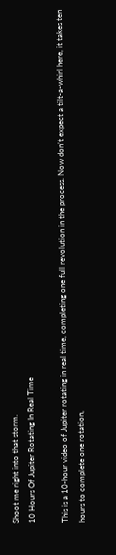Shoot me right into that storm.
10 Hours Of Jupiter Rotating In Real Time

This is a 10-hour video of Jupiter rotating in real time, completing one full revolution in the process. Now don’t expect a tilt-a-whirl here, it takes ten hours to complete one rotation,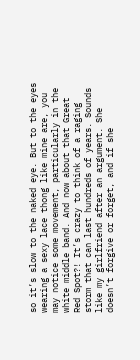so it’s slow to the naked eye. But to the eyes wearing a sexy lace thong like mine are, you may notice some movement, particularly in the white middle band. And now about that Great Red Spot?! It’s crazy to think of a raging storm that can last hundreds of years. Sounds like my girlfriend after an argument. She doesn’t forgive or forget, and if she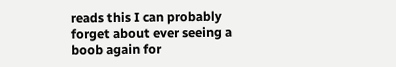reads this I can probably forget about ever seeing a boob again for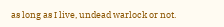as long as I live, undead warlock or not.